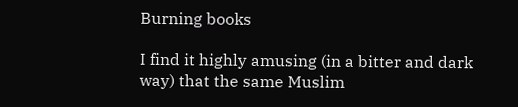Burning books

I find it highly amusing (in a bitter and dark way) that the same Muslim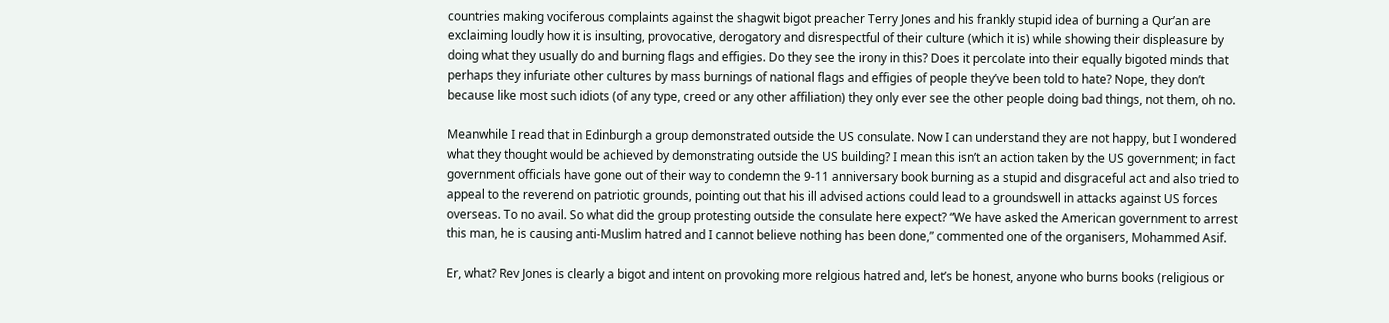countries making vociferous complaints against the shagwit bigot preacher Terry Jones and his frankly stupid idea of burning a Qur’an are exclaiming loudly how it is insulting, provocative, derogatory and disrespectful of their culture (which it is) while showing their displeasure by doing what they usually do and burning flags and effigies. Do they see the irony in this? Does it percolate into their equally bigoted minds that perhaps they infuriate other cultures by mass burnings of national flags and effigies of people they’ve been told to hate? Nope, they don’t because like most such idiots (of any type, creed or any other affiliation) they only ever see the other people doing bad things, not them, oh no.

Meanwhile I read that in Edinburgh a group demonstrated outside the US consulate. Now I can understand they are not happy, but I wondered what they thought would be achieved by demonstrating outside the US building? I mean this isn’t an action taken by the US government; in fact government officials have gone out of their way to condemn the 9-11 anniversary book burning as a stupid and disgraceful act and also tried to appeal to the reverend on patriotic grounds, pointing out that his ill advised actions could lead to a groundswell in attacks against US forces overseas. To no avail. So what did the group protesting outside the consulate here expect? “We have asked the American government to arrest this man, he is causing anti-Muslim hatred and I cannot believe nothing has been done,” commented one of the organisers, Mohammed Asif.

Er, what? Rev Jones is clearly a bigot and intent on provoking more relgious hatred and, let’s be honest, anyone who burns books (religious or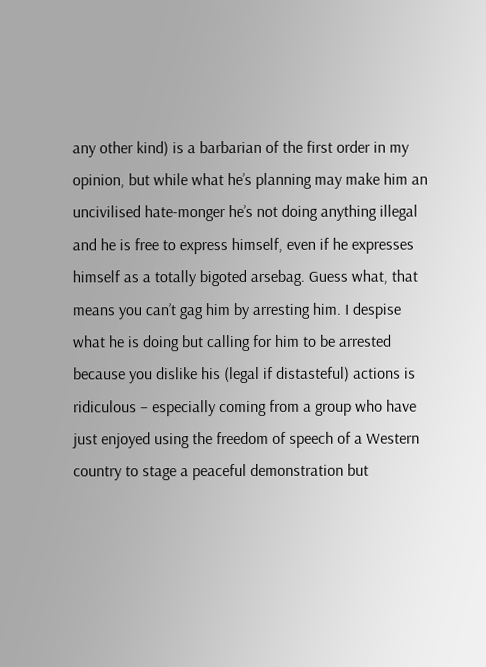any other kind) is a barbarian of the first order in my opinion, but while what he’s planning may make him an uncivilised hate-monger he’s not doing anything illegal and he is free to express himself, even if he expresses himself as a totally bigoted arsebag. Guess what, that means you can’t gag him by arresting him. I despise what he is doing but calling for him to be arrested because you dislike his (legal if distasteful) actions is ridiculous – especially coming from a group who have just enjoyed using the freedom of speech of a Western country to stage a peaceful demonstration but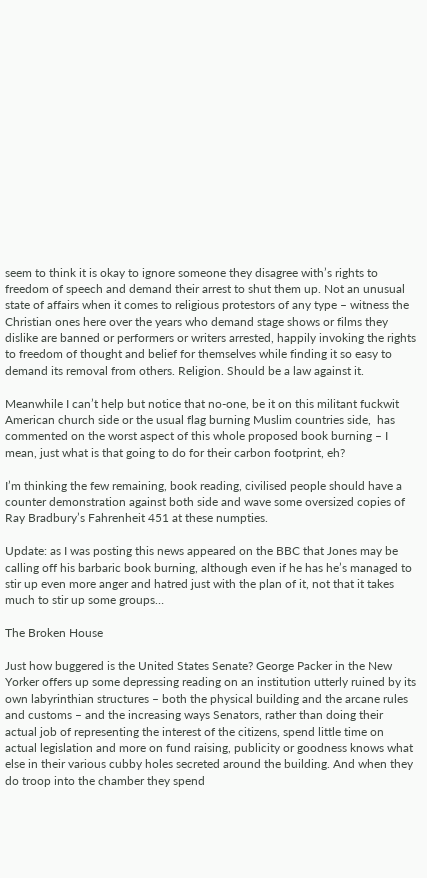seem to think it is okay to ignore someone they disagree with’s rights to freedom of speech and demand their arrest to shut them up. Not an unusual state of affairs when it comes to religious protestors of any type – witness the Christian ones here over the years who demand stage shows or films they dislike are banned or performers or writers arrested, happily invoking the rights to freedom of thought and belief for themselves while finding it so easy to demand its removal from others. Religion. Should be a law against it.

Meanwhile I can’t help but notice that no-one, be it on this militant fuckwit American church side or the usual flag burning Muslim countries side,  has commented on the worst aspect of this whole proposed book burning – I mean, just what is that going to do for their carbon footprint, eh?

I’m thinking the few remaining, book reading, civilised people should have a counter demonstration against both side and wave some oversized copies of Ray Bradbury’s Fahrenheit 451 at these numpties.

Update: as I was posting this news appeared on the BBC that Jones may be calling off his barbaric book burning, although even if he has he’s managed to stir up even more anger and hatred just with the plan of it, not that it takes much to stir up some groups…

The Broken House

Just how buggered is the United States Senate? George Packer in the New Yorker offers up some depressing reading on an institution utterly ruined by its own labyrinthian structures – both the physical building and the arcane rules and customs – and the increasing ways Senators, rather than doing their actual job of representing the interest of the citizens, spend little time on actual legislation and more on fund raising, publicity or goodness knows what else in their various cubby holes secreted around the building. And when they do troop into the chamber they spend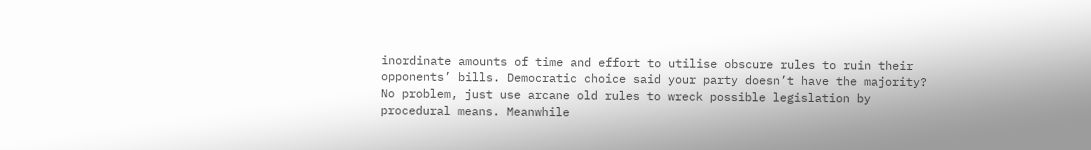inordinate amounts of time and effort to utilise obscure rules to ruin their opponents’ bills. Democratic choice said your party doesn’t have the majority? No problem, just use arcane old rules to wreck possible legislation by procedural means. Meanwhile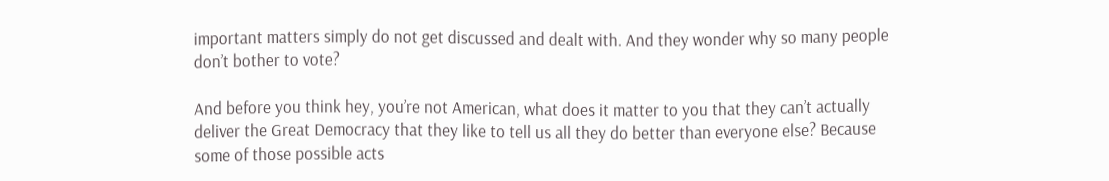important matters simply do not get discussed and dealt with. And they wonder why so many people don’t bother to vote?

And before you think hey, you’re not American, what does it matter to you that they can’t actually deliver the Great Democracy that they like to tell us all they do better than everyone else? Because some of those possible acts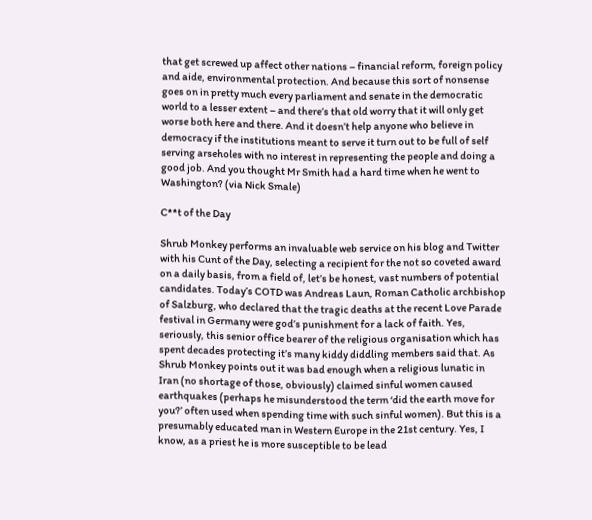that get screwed up affect other nations – financial reform, foreign policy and aide, environmental protection. And because this sort of nonsense goes on in pretty much every parliament and senate in the democratic world to a lesser extent – and there’s that old worry that it will only get worse both here and there. And it doesn’t help anyone who believe in democracy if the institutions meant to serve it turn out to be full of self serving arseholes with no interest in representing the people and doing a good job. And you thought Mr Smith had a hard time when he went to Washington? (via Nick Smale)

C**t of the Day

Shrub Monkey performs an invaluable web service on his blog and Twitter with his Cunt of the Day, selecting a recipient for the not so coveted award on a daily basis, from a field of, let’s be honest, vast numbers of potential candidates. Today’s COTD was Andreas Laun, Roman Catholic archbishop of Salzburg, who declared that the tragic deaths at the recent Love Parade festival in Germany were god’s punishment for a lack of faith. Yes, seriously, this senior office bearer of the religious organisation which has spent decades protecting it’s many kiddy diddling members said that. As Shrub Monkey points out it was bad enough when a religious lunatic in Iran (no shortage of those, obviously) claimed sinful women caused earthquakes (perhaps he misunderstood the term ‘did the earth move for you?’ often used when spending time with such sinful women). But this is a presumably educated man in Western Europe in the 21st century. Yes, I know, as a priest he is more susceptible to be lead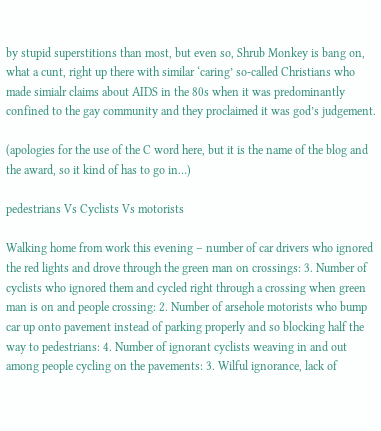by stupid superstitions than most, but even so, Shrub Monkey is bang on, what a cunt, right up there with similar ‘caring’ so-called Christians who made simialr claims about AIDS in the 80s when it was predominantly confined to the gay community and they proclaimed it was god’s judgement.

(apologies for the use of the C word here, but it is the name of the blog and the award, so it kind of has to go in…)

pedestrians Vs Cyclists Vs motorists

Walking home from work this evening – number of car drivers who ignored the red lights and drove through the green man on crossings: 3. Number of cyclists who ignored them and cycled right through a crossing when green man is on and people crossing: 2. Number of arsehole motorists who bump car up onto pavement instead of parking properly and so blocking half the way to pedestrians: 4. Number of ignorant cyclists weaving in and out among people cycling on the pavements: 3. Wilful ignorance, lack of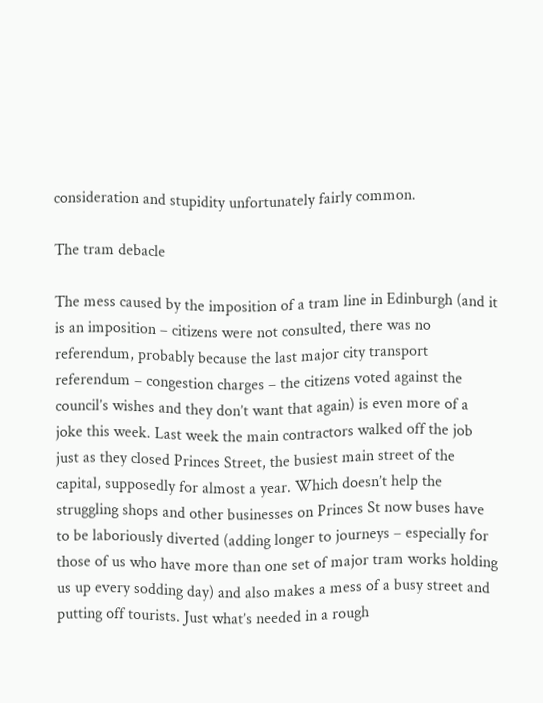consideration and stupidity unfortunately fairly common.

The tram debacle

The mess caused by the imposition of a tram line in Edinburgh (and it is an imposition – citizens were not consulted, there was no referendum, probably because the last major city transport referendum – congestion charges – the citizens voted against the council’s wishes and they don’t want that again) is even more of a joke this week. Last week the main contractors walked off the job just as they closed Princes Street, the busiest main street of the capital, supposedly for almost a year. Which doesn’t help the struggling shops and other businesses on Princes St now buses have to be laboriously diverted (adding longer to journeys – especially for those of us who have more than one set of major tram works holding us up every sodding day) and also makes a mess of a busy street and putting off tourists. Just what’s needed in a rough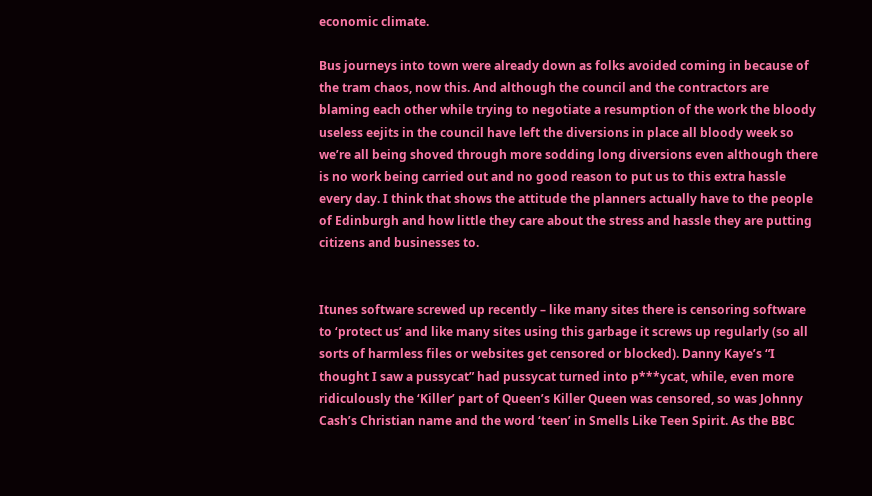economic climate.

Bus journeys into town were already down as folks avoided coming in because of the tram chaos, now this. And although the council and the contractors are blaming each other while trying to negotiate a resumption of the work the bloody useless eejits in the council have left the diversions in place all bloody week so we’re all being shoved through more sodding long diversions even although there is no work being carried out and no good reason to put us to this extra hassle every day. I think that shows the attitude the planners actually have to the people of Edinburgh and how little they care about the stress and hassle they are putting citizens and businesses to.


Itunes software screwed up recently – like many sites there is censoring software to ‘protect us’ and like many sites using this garbage it screws up regularly (so all sorts of harmless files or websites get censored or blocked). Danny Kaye’s “I thought I saw a pussycat” had pussycat turned into p***ycat, while, even more ridiculously the ‘Killer’ part of Queen’s Killer Queen was censored, so was Johnny Cash’s Christian name and the word ‘teen’ in Smells Like Teen Spirit. As the BBC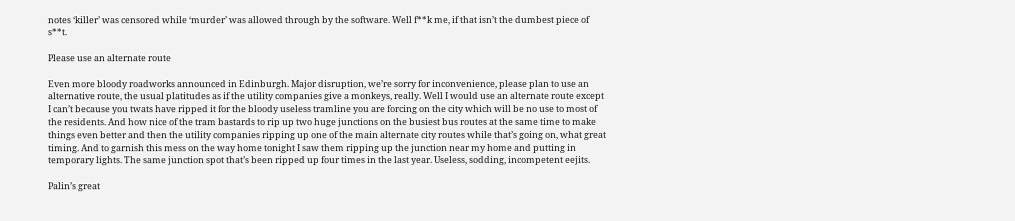notes ‘killer’ was censored while ‘murder’ was allowed through by the software. Well f**k me, if that isn’t the dumbest piece of s**t.

Please use an alternate route

Even more bloody roadworks announced in Edinburgh. Major disruption, we’re sorry for inconvenience, please plan to use an alternative route, the usual platitudes as if the utility companies give a monkeys, really. Well I would use an alternate route except I can’t because you twats have ripped it for the bloody useless tramline you are forcing on the city which will be no use to most of the residents. And how nice of the tram bastards to rip up two huge junctions on the busiest bus routes at the same time to make things even better and then the utility companies ripping up one of the main alternate city routes while that’s going on, what great timing. And to garnish this mess on the way home tonight I saw them ripping up the junction near my home and putting in temporary lights. The same junction spot that’s been ripped up four times in the last year. Useless, sodding, incompetent eejits.

Palin’s great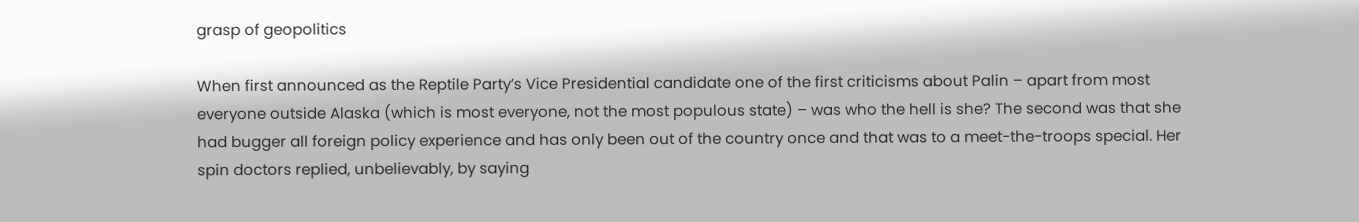grasp of geopolitics

When first announced as the Reptile Party’s Vice Presidential candidate one of the first criticisms about Palin – apart from most everyone outside Alaska (which is most everyone, not the most populous state) – was who the hell is she? The second was that she had bugger all foreign policy experience and has only been out of the country once and that was to a meet-the-troops special. Her spin doctors replied, unbelievably, by saying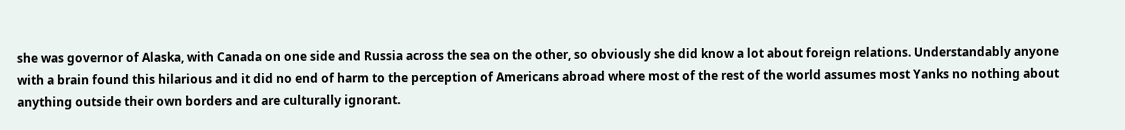she was governor of Alaska, with Canada on one side and Russia across the sea on the other, so obviously she did know a lot about foreign relations. Understandably anyone with a brain found this hilarious and it did no end of harm to the perception of Americans abroad where most of the rest of the world assumes most Yanks no nothing about anything outside their own borders and are culturally ignorant.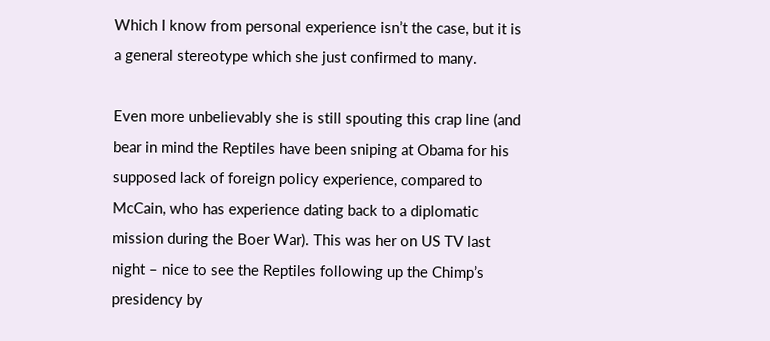Which I know from personal experience isn’t the case, but it is a general stereotype which she just confirmed to many.

Even more unbelievably she is still spouting this crap line (and bear in mind the Reptiles have been sniping at Obama for his supposed lack of foreign policy experience, compared to McCain, who has experience dating back to a diplomatic mission during the Boer War). This was her on US TV last night – nice to see the Reptiles following up the Chimp’s presidency by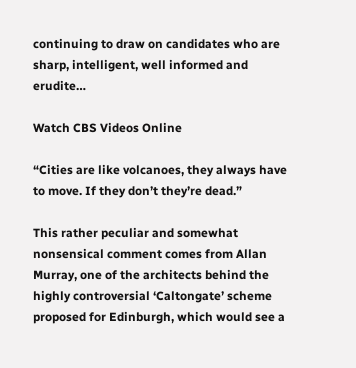continuing to draw on candidates who are sharp, intelligent, well informed and erudite…

Watch CBS Videos Online

“Cities are like volcanoes, they always have to move. If they don’t they’re dead.”

This rather peculiar and somewhat nonsensical comment comes from Allan Murray, one of the architects behind the highly controversial ‘Caltongate’ scheme proposed for Edinburgh, which would see a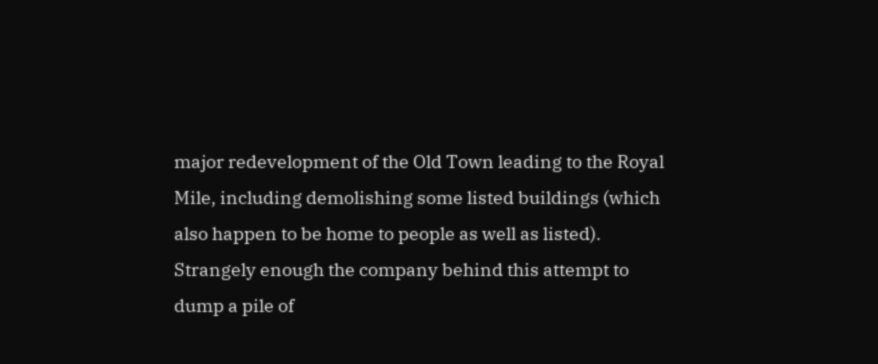major redevelopment of the Old Town leading to the Royal Mile, including demolishing some listed buildings (which also happen to be home to people as well as listed). Strangely enough the company behind this attempt to dump a pile of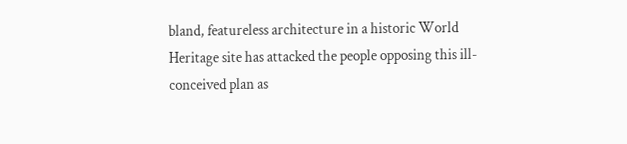bland, featureless architecture in a historic World Heritage site has attacked the people opposing this ill-conceived plan as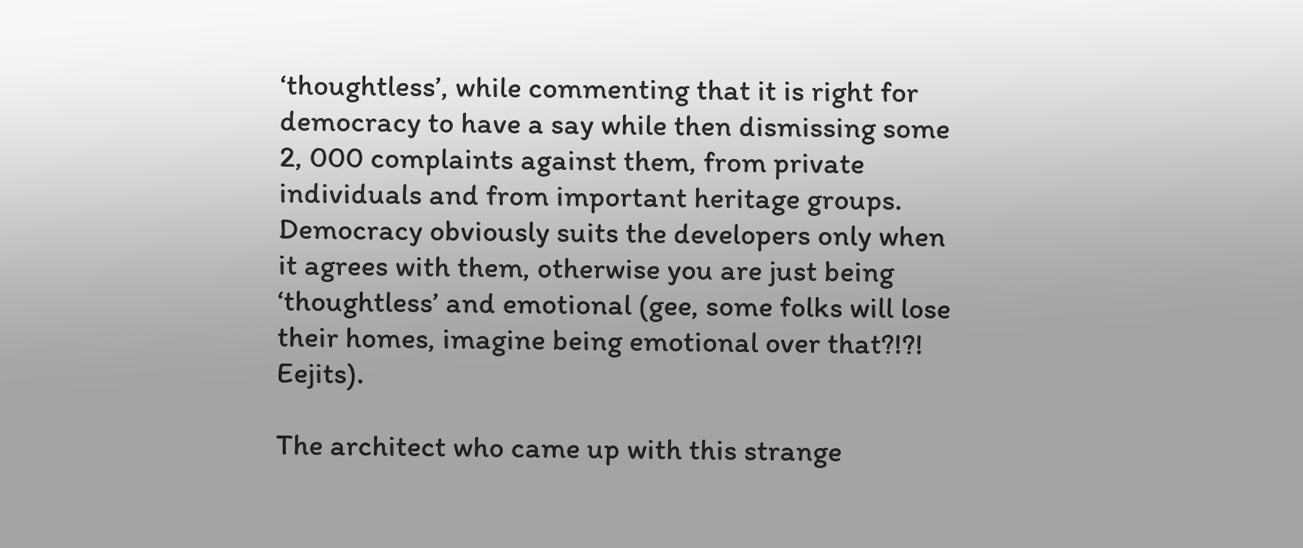‘thoughtless’, while commenting that it is right for democracy to have a say while then dismissing some 2, 000 complaints against them, from private individuals and from important heritage groups. Democracy obviously suits the developers only when it agrees with them, otherwise you are just being ‘thoughtless’ and emotional (gee, some folks will lose their homes, imagine being emotional over that?!?! Eejits).

The architect who came up with this strange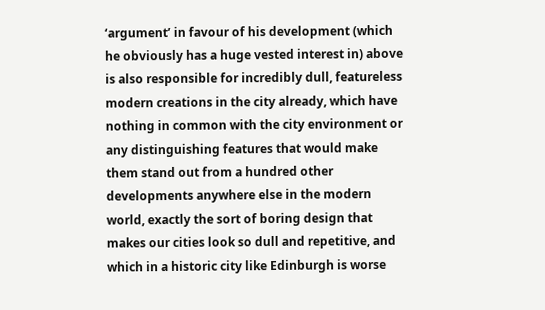‘argument’ in favour of his development (which he obviously has a huge vested interest in) above is also responsible for incredibly dull, featureless modern creations in the city already, which have nothing in common with the city environment or any distinguishing features that would make them stand out from a hundred other developments anywhere else in the modern world, exactly the sort of boring design that makes our cities look so dull and repetitive, and which in a historic city like Edinburgh is worse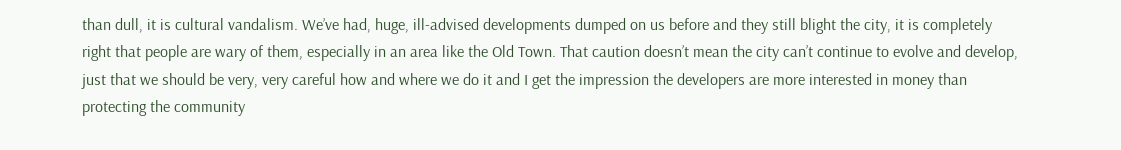than dull, it is cultural vandalism. We’ve had, huge, ill-advised developments dumped on us before and they still blight the city, it is completely right that people are wary of them, especially in an area like the Old Town. That caution doesn’t mean the city can’t continue to evolve and develop, just that we should be very, very careful how and where we do it and I get the impression the developers are more interested in money than protecting the community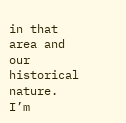in that area and our historical nature. I’m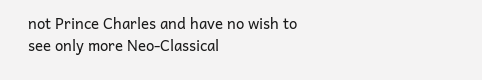not Prince Charles and have no wish to see only more Neo-Classical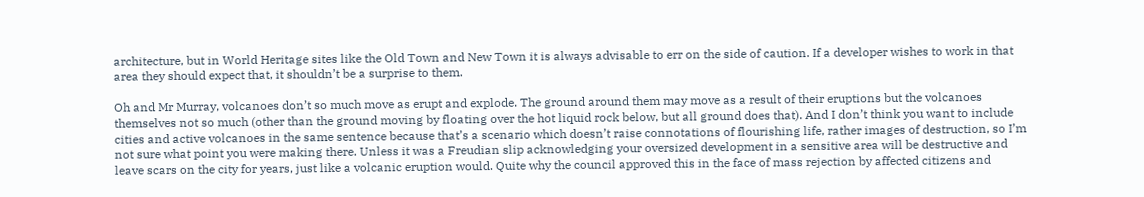architecture, but in World Heritage sites like the Old Town and New Town it is always advisable to err on the side of caution. If a developer wishes to work in that area they should expect that, it shouldn’t be a surprise to them.

Oh and Mr Murray, volcanoes don’t so much move as erupt and explode. The ground around them may move as a result of their eruptions but the volcanoes themselves not so much (other than the ground moving by floating over the hot liquid rock below, but all ground does that). And I don’t think you want to include cities and active volcanoes in the same sentence because that’s a scenario which doesn’t raise connotations of flourishing life, rather images of destruction, so I’m not sure what point you were making there. Unless it was a Freudian slip acknowledging your oversized development in a sensitive area will be destructive and leave scars on the city for years, just like a volcanic eruption would. Quite why the council approved this in the face of mass rejection by affected citizens and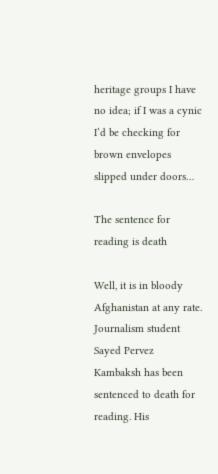heritage groups I have no idea; if I was a cynic I’d be checking for brown envelopes slipped under doors…

The sentence for reading is death

Well, it is in bloody Afghanistan at any rate. Journalism student Sayed Pervez Kambaksh has been sentenced to death for reading. His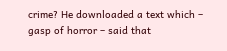crime? He downloaded a text which – gasp of horror – said that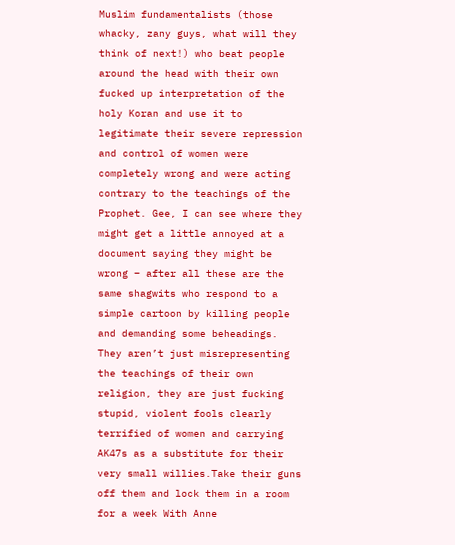Muslim fundamentalists (those whacky, zany guys, what will they think of next!) who beat people around the head with their own fucked up interpretation of the holy Koran and use it to legitimate their severe repression and control of women were completely wrong and were acting contrary to the teachings of the Prophet. Gee, I can see where they might get a little annoyed at a document saying they might be wrong – after all these are the same shagwits who respond to a simple cartoon by killing people and demanding some beheadings. They aren’t just misrepresenting the teachings of their own religion, they are just fucking stupid, violent fools clearly terrified of women and carrying AK47s as a substitute for their very small willies.Take their guns off them and lock them in a room for a week With Anne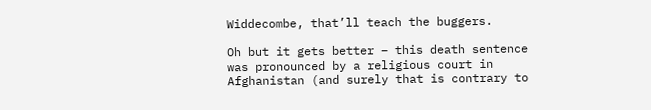Widdecombe, that’ll teach the buggers.

Oh but it gets better – this death sentence was pronounced by a religious court in Afghanistan (and surely that is contrary to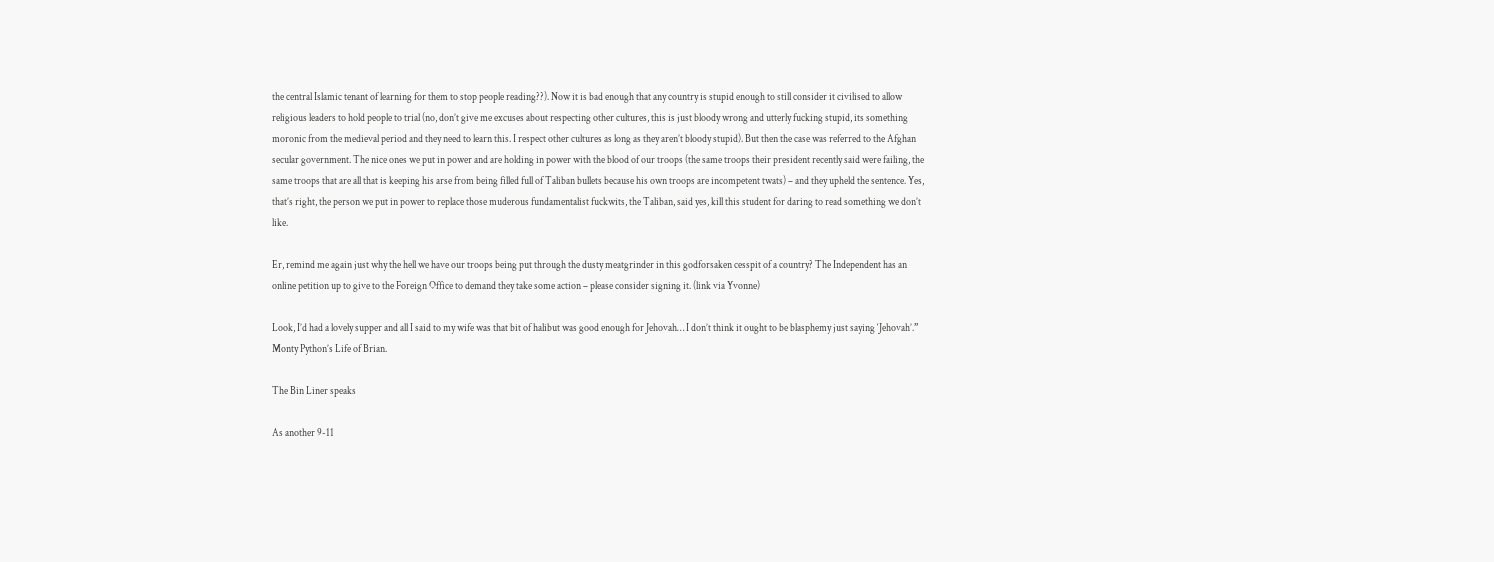the central Islamic tenant of learning for them to stop people reading??). Now it is bad enough that any country is stupid enough to still consider it civilised to allow religious leaders to hold people to trial (no, don’t give me excuses about respecting other cultures, this is just bloody wrong and utterly fucking stupid, its something moronic from the medieval period and they need to learn this. I respect other cultures as long as they aren’t bloody stupid). But then the case was referred to the Afghan secular government. The nice ones we put in power and are holding in power with the blood of our troops (the same troops their president recently said were failing, the same troops that are all that is keeping his arse from being filled full of Taliban bullets because his own troops are incompetent twats) – and they upheld the sentence. Yes, that’s right, the person we put in power to replace those muderous fundamentalist fuckwits, the Taliban, said yes, kill this student for daring to read something we don’t like.

Er, remind me again just why the hell we have our troops being put through the dusty meatgrinder in this godforsaken cesspit of a country? The Independent has an online petition up to give to the Foreign Office to demand they take some action – please consider signing it. (link via Yvonne)

Look, I’d had a lovely supper and all I said to my wife was that bit of halibut was good enough for Jehovah… I don’t think it ought to be blasphemy just saying ‘Jehovah’.” Monty Python’s Life of Brian.

The Bin Liner speaks

As another 9-11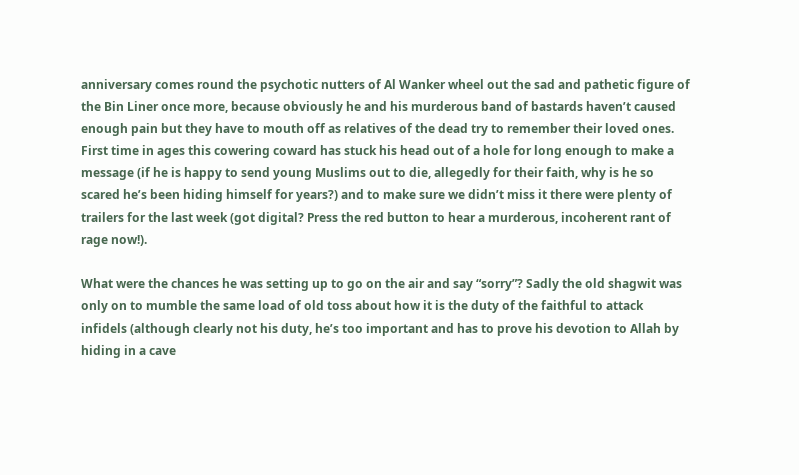anniversary comes round the psychotic nutters of Al Wanker wheel out the sad and pathetic figure of the Bin Liner once more, because obviously he and his murderous band of bastards haven’t caused enough pain but they have to mouth off as relatives of the dead try to remember their loved ones. First time in ages this cowering coward has stuck his head out of a hole for long enough to make a message (if he is happy to send young Muslims out to die, allegedly for their faith, why is he so scared he’s been hiding himself for years?) and to make sure we didn’t miss it there were plenty of trailers for the last week (got digital? Press the red button to hear a murderous, incoherent rant of rage now!).

What were the chances he was setting up to go on the air and say “sorry”? Sadly the old shagwit was only on to mumble the same load of old toss about how it is the duty of the faithful to attack infidels (although clearly not his duty, he’s too important and has to prove his devotion to Allah by hiding in a cave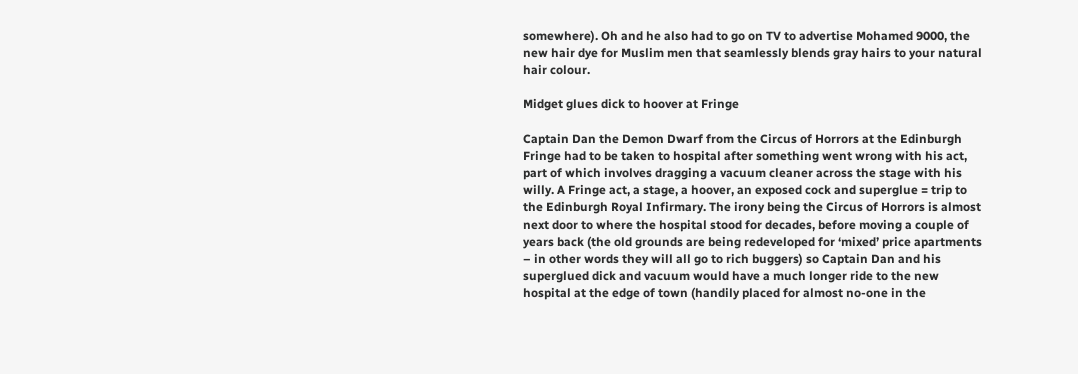somewhere). Oh and he also had to go on TV to advertise Mohamed 9000, the new hair dye for Muslim men that seamlessly blends gray hairs to your natural hair colour.

Midget glues dick to hoover at Fringe

Captain Dan the Demon Dwarf from the Circus of Horrors at the Edinburgh Fringe had to be taken to hospital after something went wrong with his act, part of which involves dragging a vacuum cleaner across the stage with his willy. A Fringe act, a stage, a hoover, an exposed cock and superglue = trip to the Edinburgh Royal Infirmary. The irony being the Circus of Horrors is almost next door to where the hospital stood for decades, before moving a couple of years back (the old grounds are being redeveloped for ‘mixed’ price apartments – in other words they will all go to rich buggers) so Captain Dan and his superglued dick and vacuum would have a much longer ride to the new hospital at the edge of town (handily placed for almost no-one in the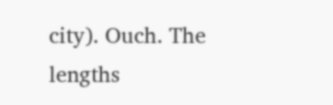city). Ouch. The lengths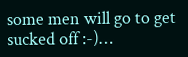some men will go to get sucked off :-)…